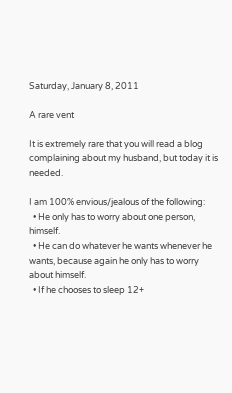Saturday, January 8, 2011

A rare vent

It is extremely rare that you will read a blog complaining about my husband, but today it is needed.

I am 100% envious/jealous of the following:
  • He only has to worry about one person, himself.
  • He can do whatever he wants whenever he wants, because again he only has to worry about himself.
  • If he chooses to sleep 12+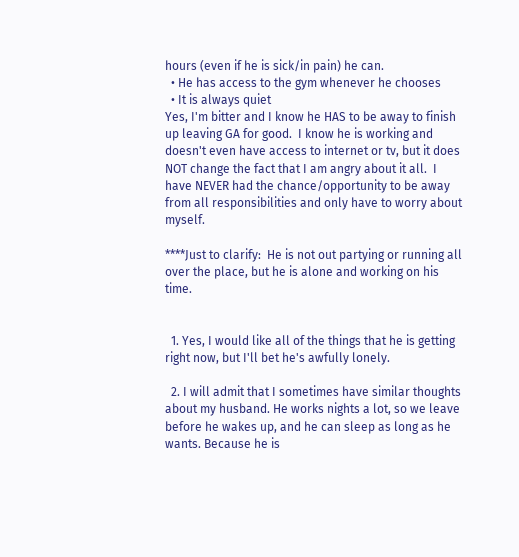hours (even if he is sick/in pain) he can.
  • He has access to the gym whenever he chooses
  • It is always quiet
Yes, I'm bitter and I know he HAS to be away to finish up leaving GA for good.  I know he is working and doesn't even have access to internet or tv, but it does NOT change the fact that I am angry about it all.  I have NEVER had the chance/opportunity to be away from all responsibilities and only have to worry about myself.

****Just to clarify:  He is not out partying or running all over the place, but he is alone and working on his time.


  1. Yes, I would like all of the things that he is getting right now, but I'll bet he's awfully lonely.

  2. I will admit that I sometimes have similar thoughts about my husband. He works nights a lot, so we leave before he wakes up, and he can sleep as long as he wants. Because he is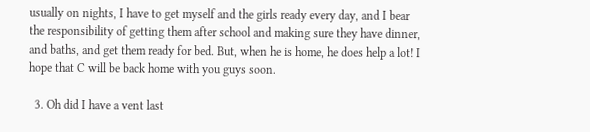usually on nights, I have to get myself and the girls ready every day, and I bear the responsibility of getting them after school and making sure they have dinner, and baths, and get them ready for bed. But, when he is home, he does help a lot! I hope that C will be back home with you guys soon.

  3. Oh did I have a vent last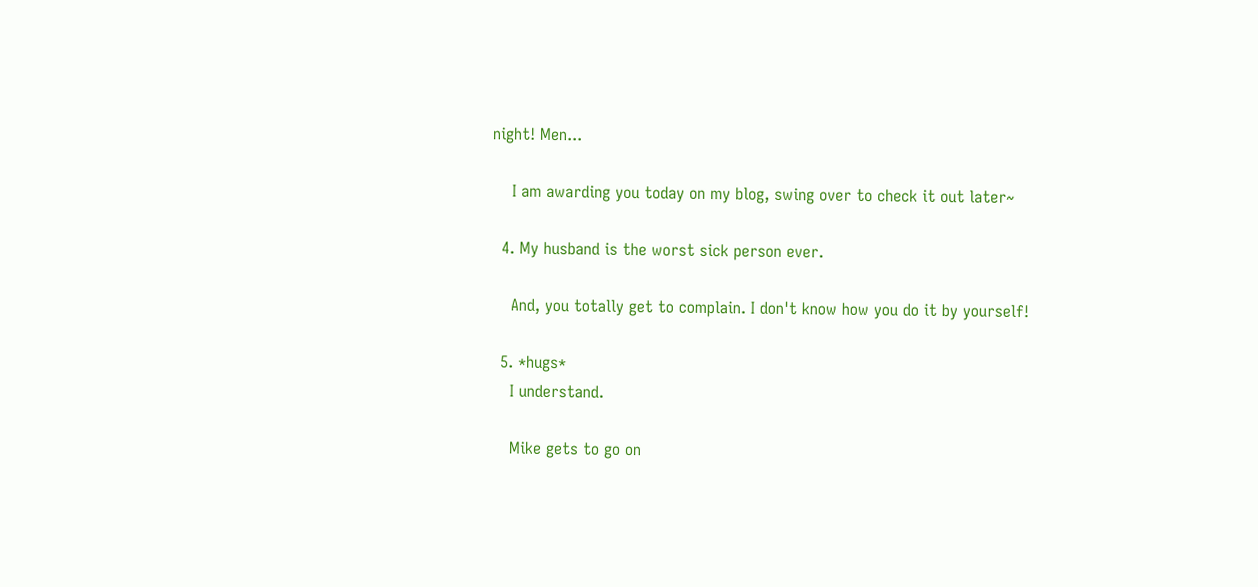night! Men...

    I am awarding you today on my blog, swing over to check it out later~

  4. My husband is the worst sick person ever.

    And, you totally get to complain. I don't know how you do it by yourself!

  5. *hugs*
    I understand.

    Mike gets to go on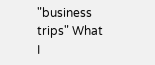"business trips" What I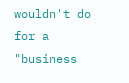wouldn't do for a "business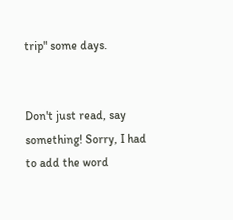trip" some days.


Don't just read, say something! Sorry, I had to add the word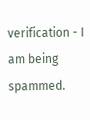verification - I am being spammed.